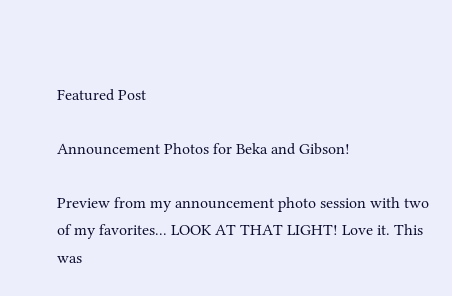Featured Post

Announcement Photos for Beka and Gibson!

Preview from my announcement photo session with two of my favorites... LOOK AT THAT LIGHT! Love it. This was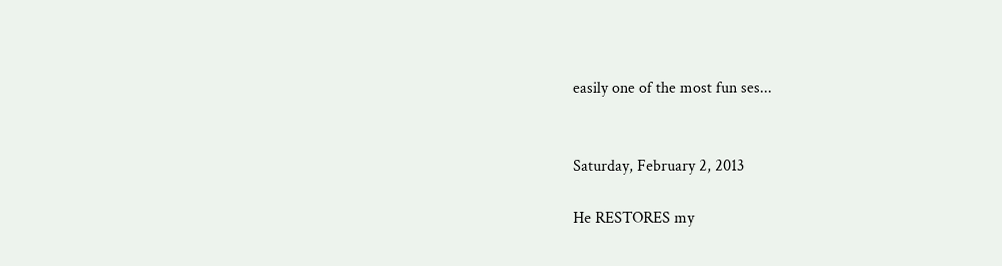easily one of the most fun ses...


Saturday, February 2, 2013

He RESTORES my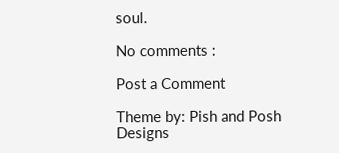soul.

No comments :

Post a Comment

Theme by: Pish and Posh Designs